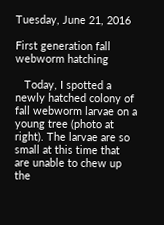Tuesday, June 21, 2016

First generation fall webworm hatching

   Today, I spotted a newly hatched colony of fall webworm larvae on a young tree (photo at right). The larvae are so small at this time that are unable to chew up the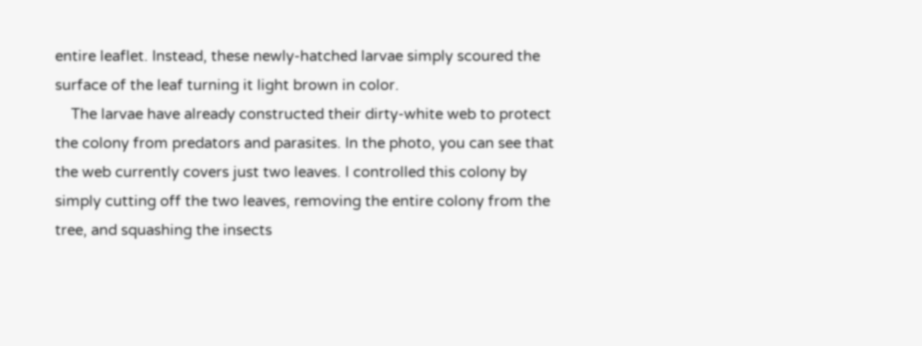entire leaflet. Instead, these newly-hatched larvae simply scoured the surface of the leaf turning it light brown in color.
    The larvae have already constructed their dirty-white web to protect the colony from predators and parasites. In the photo, you can see that the web currently covers just two leaves. I controlled this colony by simply cutting off the two leaves, removing the entire colony from the tree, and squashing the insects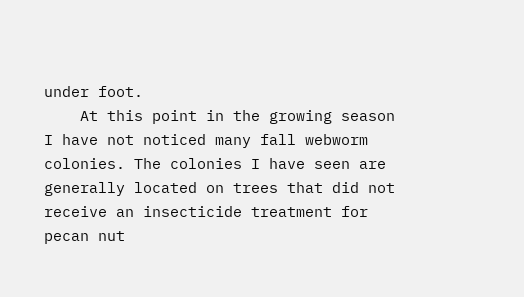under foot.
    At this point in the growing season I have not noticed many fall webworm colonies. The colonies I have seen are generally located on trees that did not receive an insecticide treatment for pecan nut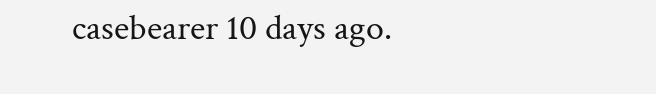casebearer 10 days ago.